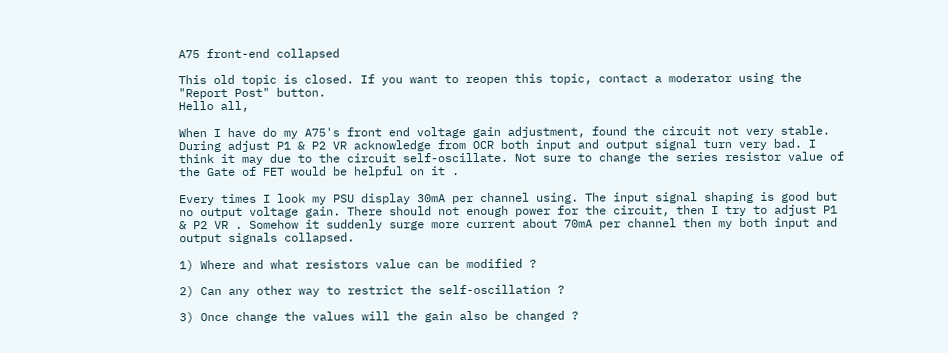A75 front-end collapsed

This old topic is closed. If you want to reopen this topic, contact a moderator using the "Report Post" button.
Hello all,

When I have do my A75's front end voltage gain adjustment, found the circuit not very stable. During adjust P1 & P2 VR acknowledge from OCR both input and output signal turn very bad. I think it may due to the circuit self-oscillate. Not sure to change the series resistor value of the Gate of FET would be helpful on it .

Every times I look my PSU display 30mA per channel using. The input signal shaping is good but no output voltage gain. There should not enough power for the circuit, then I try to adjust P1 & P2 VR . Somehow it suddenly surge more current about 70mA per channel then my both input and output signals collapsed.

1) Where and what resistors value can be modified ?

2) Can any other way to restrict the self-oscillation ?

3) Once change the values will the gain also be changed ?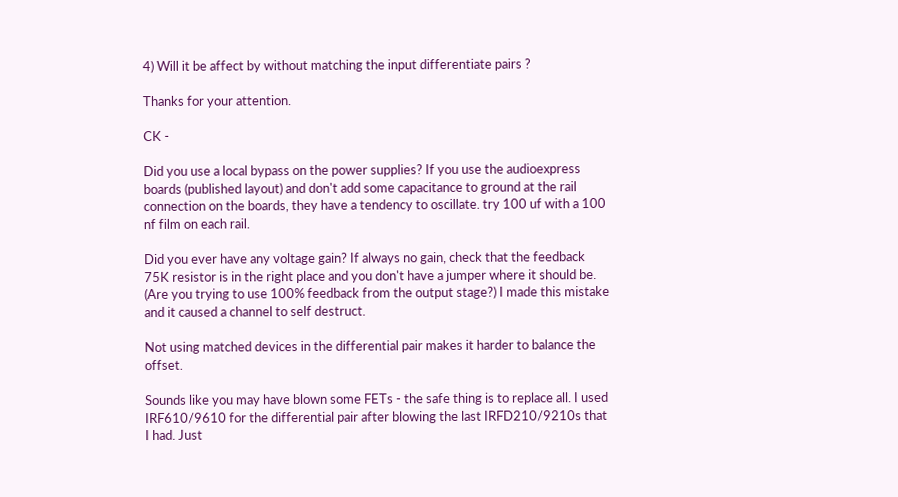4) Will it be affect by without matching the input differentiate pairs ?

Thanks for your attention.

CK -

Did you use a local bypass on the power supplies? If you use the audioexpress boards (published layout) and don't add some capacitance to ground at the rail connection on the boards, they have a tendency to oscillate. try 100 uf with a 100 nf film on each rail.

Did you ever have any voltage gain? If always no gain, check that the feedback 75K resistor is in the right place and you don't have a jumper where it should be. (Are you trying to use 100% feedback from the output stage?) I made this mistake and it caused a channel to self destruct.

Not using matched devices in the differential pair makes it harder to balance the offset.

Sounds like you may have blown some FETs - the safe thing is to replace all. I used IRF610/9610 for the differential pair after blowing the last IRFD210/9210s that I had. Just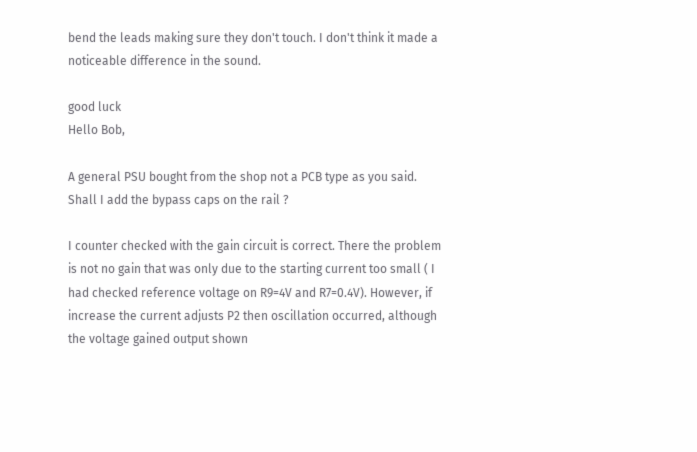bend the leads making sure they don't touch. I don't think it made a noticeable difference in the sound.

good luck
Hello Bob,

A general PSU bought from the shop not a PCB type as you said. Shall I add the bypass caps on the rail ?

I counter checked with the gain circuit is correct. There the problem is not no gain that was only due to the starting current too small ( I had checked reference voltage on R9=4V and R7=0.4V). However, if increase the current adjusts P2 then oscillation occurred, although the voltage gained output shown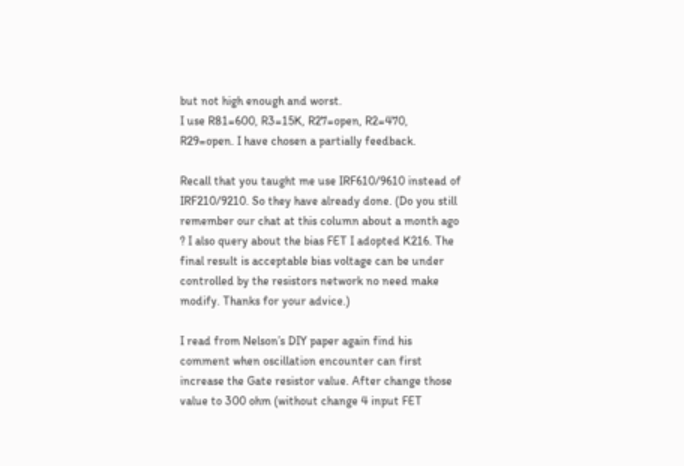but not high enough and worst.
I use R81=600, R3=15K, R27=open, R2=470, R29=open. I have chosen a partially feedback.

Recall that you taught me use IRF610/9610 instead of IRF210/9210. So they have already done. (Do you still remember our chat at this column about a month ago ? I also query about the bias FET I adopted K216. The final result is acceptable bias voltage can be under controlled by the resistors network no need make modify. Thanks for your advice.)

I read from Nelson’s DIY paper again find his comment when oscillation encounter can first increase the Gate resistor value. After change those value to 300 ohm (without change 4 input FET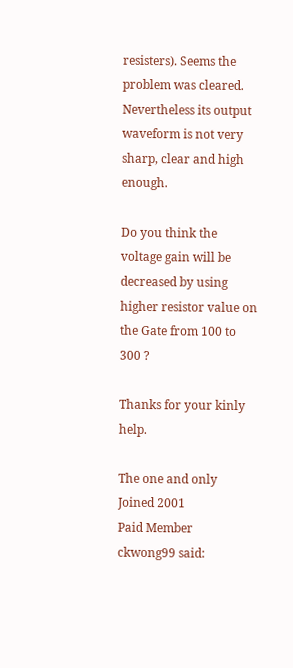resisters). Seems the problem was cleared. Nevertheless its output waveform is not very sharp, clear and high enough.

Do you think the voltage gain will be decreased by using higher resistor value on the Gate from 100 to 300 ?

Thanks for your kinly help.

The one and only
Joined 2001
Paid Member
ckwong99 said: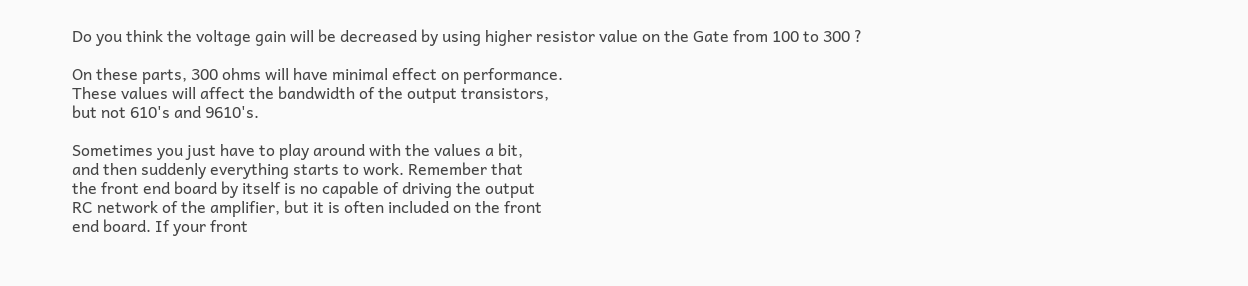Do you think the voltage gain will be decreased by using higher resistor value on the Gate from 100 to 300 ?

On these parts, 300 ohms will have minimal effect on performance.
These values will affect the bandwidth of the output transistors,
but not 610's and 9610's.

Sometimes you just have to play around with the values a bit,
and then suddenly everything starts to work. Remember that
the front end board by itself is no capable of driving the output
RC network of the amplifier, but it is often included on the front
end board. If your front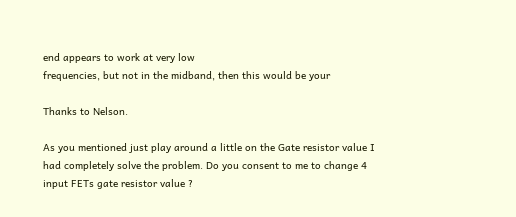end appears to work at very low
frequencies, but not in the midband, then this would be your

Thanks to Nelson.

As you mentioned just play around a little on the Gate resistor value I had completely solve the problem. Do you consent to me to change 4 input FETs gate resistor value ?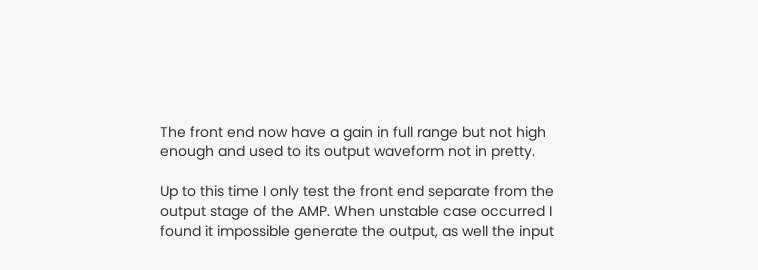The front end now have a gain in full range but not high enough and used to its output waveform not in pretty.

Up to this time I only test the front end separate from the output stage of the AMP. When unstable case occurred I found it impossible generate the output, as well the input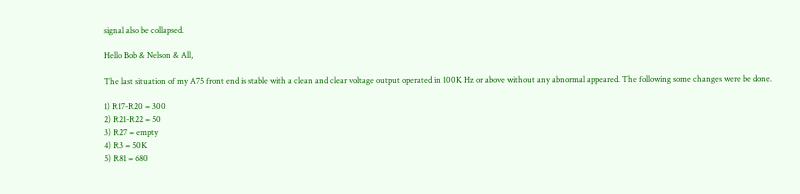signal also be collapsed.

Hello Bob & Nelson & All,

The last situation of my A75 front end is stable with a clean and clear voltage output operated in 100K Hz or above without any abnormal appeared. The following some changes were be done.

1) R17-R20 = 300
2) R21-R22 = 50
3) R27 = empty
4) R3 = 50K
5) R81 = 680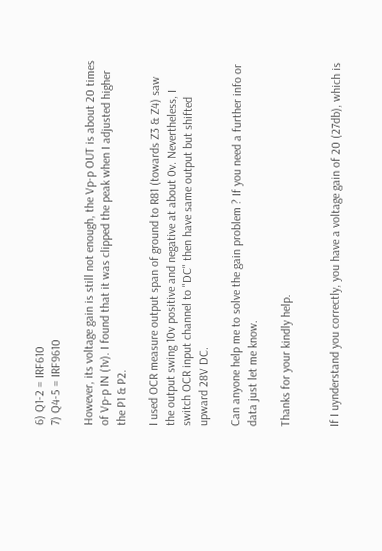6) Q1-2 = IRF610
7) Q4-5 = IRF9610

However, its voltage gain is still not enough, the Vp-p OUT is about 20 times of Vp-p IN (1v). I found that it was clipped the peak when I adjusted higher the P1 & P2.

I used OCR measure output span of ground to R81 (towards Z3 & Z4) saw the output swing 10v positive and negative at about 0v. Nevertheless, I switch OCR input channel to "DC" then have same output but shifted upward 28V DC.

Can anyone help me to solve the gain problem ? If you need a further info or data just let me know.

Thanks for your kindly help.


If I uynderstand you correctly, you have a voltage gain of 20 (27db), which is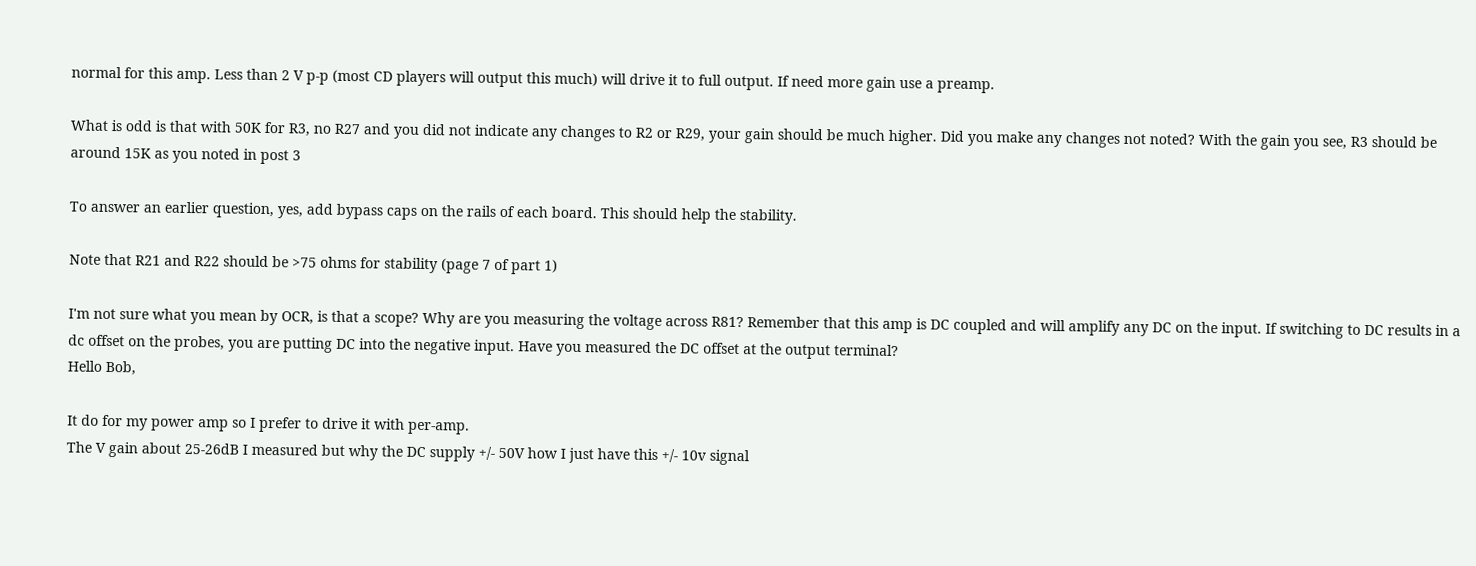normal for this amp. Less than 2 V p-p (most CD players will output this much) will drive it to full output. If need more gain use a preamp.

What is odd is that with 50K for R3, no R27 and you did not indicate any changes to R2 or R29, your gain should be much higher. Did you make any changes not noted? With the gain you see, R3 should be around 15K as you noted in post 3

To answer an earlier question, yes, add bypass caps on the rails of each board. This should help the stability.

Note that R21 and R22 should be >75 ohms for stability (page 7 of part 1)

I'm not sure what you mean by OCR, is that a scope? Why are you measuring the voltage across R81? Remember that this amp is DC coupled and will amplify any DC on the input. If switching to DC results in a dc offset on the probes, you are putting DC into the negative input. Have you measured the DC offset at the output terminal?
Hello Bob,

It do for my power amp so I prefer to drive it with per-amp.
The V gain about 25-26dB I measured but why the DC supply +/- 50V how I just have this +/- 10v signal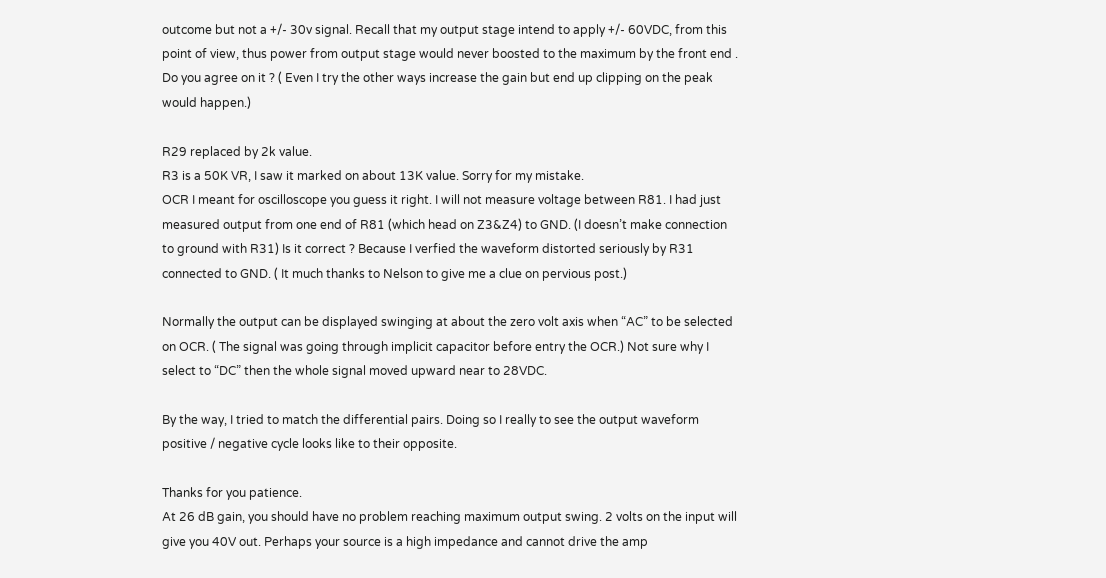outcome but not a +/- 30v signal. Recall that my output stage intend to apply +/- 60VDC, from this point of view, thus power from output stage would never boosted to the maximum by the front end . Do you agree on it ? ( Even I try the other ways increase the gain but end up clipping on the peak would happen.)

R29 replaced by 2k value.
R3 is a 50K VR, I saw it marked on about 13K value. Sorry for my mistake.
OCR I meant for oscilloscope you guess it right. I will not measure voltage between R81. I had just measured output from one end of R81 (which head on Z3&Z4) to GND. (I doesn’t make connection to ground with R31) Is it correct ? Because I verfied the waveform distorted seriously by R31 connected to GND. ( It much thanks to Nelson to give me a clue on pervious post.)

Normally the output can be displayed swinging at about the zero volt axis when “AC” to be selected on OCR. ( The signal was going through implicit capacitor before entry the OCR.) Not sure why I select to “DC” then the whole signal moved upward near to 28VDC.

By the way, I tried to match the differential pairs. Doing so I really to see the output waveform positive / negative cycle looks like to their opposite.

Thanks for you patience.
At 26 dB gain, you should have no problem reaching maximum output swing. 2 volts on the input will give you 40V out. Perhaps your source is a high impedance and cannot drive the amp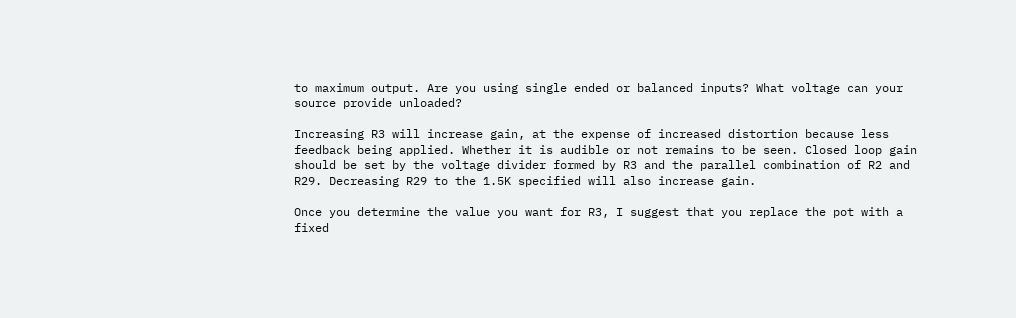to maximum output. Are you using single ended or balanced inputs? What voltage can your source provide unloaded?

Increasing R3 will increase gain, at the expense of increased distortion because less feedback being applied. Whether it is audible or not remains to be seen. Closed loop gain should be set by the voltage divider formed by R3 and the parallel combination of R2 and R29. Decreasing R29 to the 1.5K specified will also increase gain.

Once you determine the value you want for R3, I suggest that you replace the pot with a fixed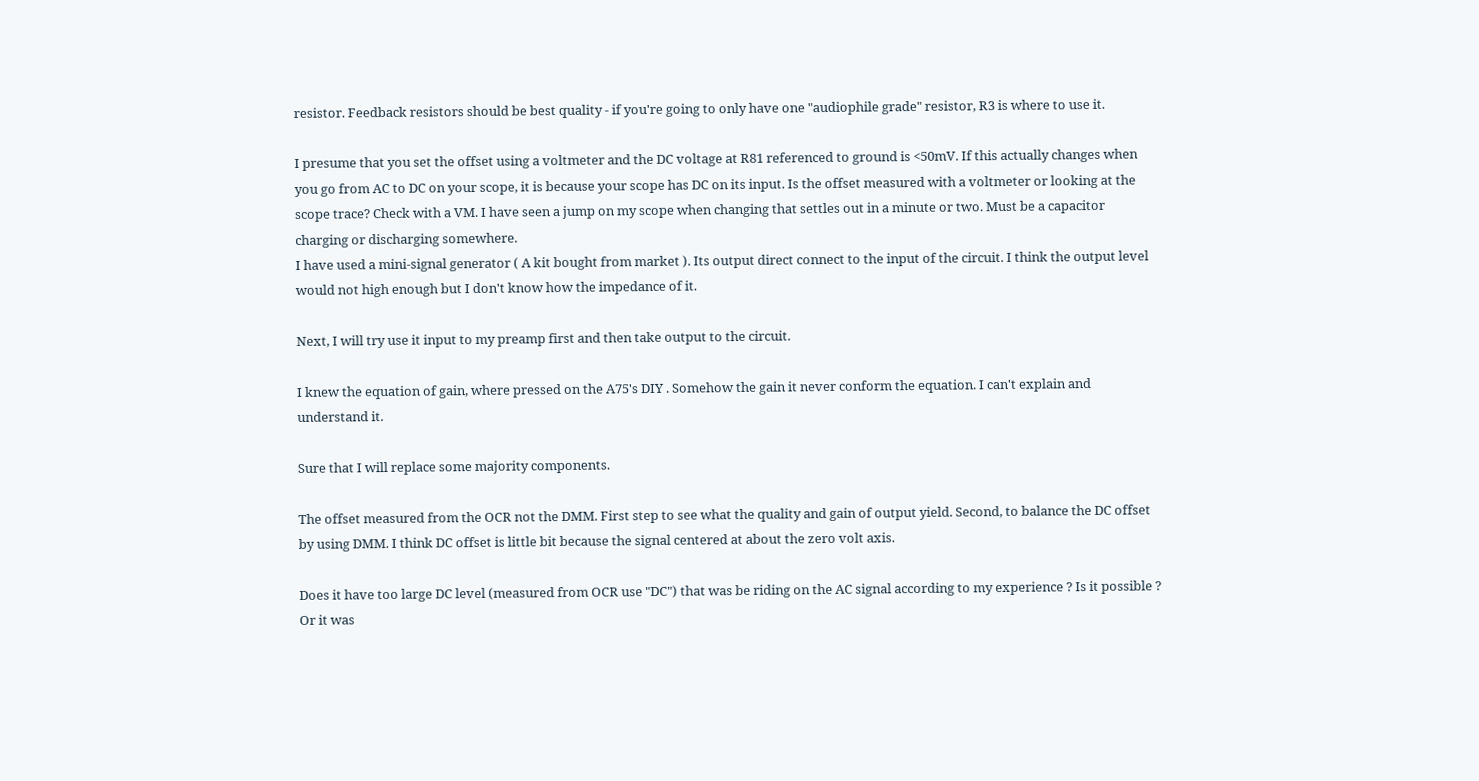resistor. Feedback resistors should be best quality - if you're going to only have one "audiophile grade" resistor, R3 is where to use it.

I presume that you set the offset using a voltmeter and the DC voltage at R81 referenced to ground is <50mV. If this actually changes when you go from AC to DC on your scope, it is because your scope has DC on its input. Is the offset measured with a voltmeter or looking at the scope trace? Check with a VM. I have seen a jump on my scope when changing that settles out in a minute or two. Must be a capacitor charging or discharging somewhere.
I have used a mini-signal generator ( A kit bought from market ). Its output direct connect to the input of the circuit. I think the output level would not high enough but I don't know how the impedance of it.

Next, I will try use it input to my preamp first and then take output to the circuit.

I knew the equation of gain, where pressed on the A75's DIY . Somehow the gain it never conform the equation. I can't explain and understand it.

Sure that I will replace some majority components.

The offset measured from the OCR not the DMM. First step to see what the quality and gain of output yield. Second, to balance the DC offset by using DMM. I think DC offset is little bit because the signal centered at about the zero volt axis.

Does it have too large DC level (measured from OCR use "DC") that was be riding on the AC signal according to my experience ? Is it possible ? Or it was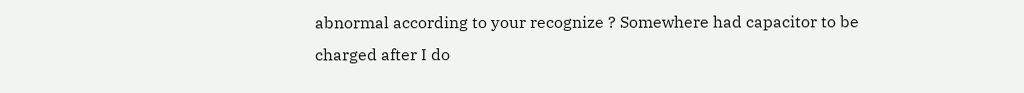abnormal according to your recognize ? Somewhere had capacitor to be charged after I do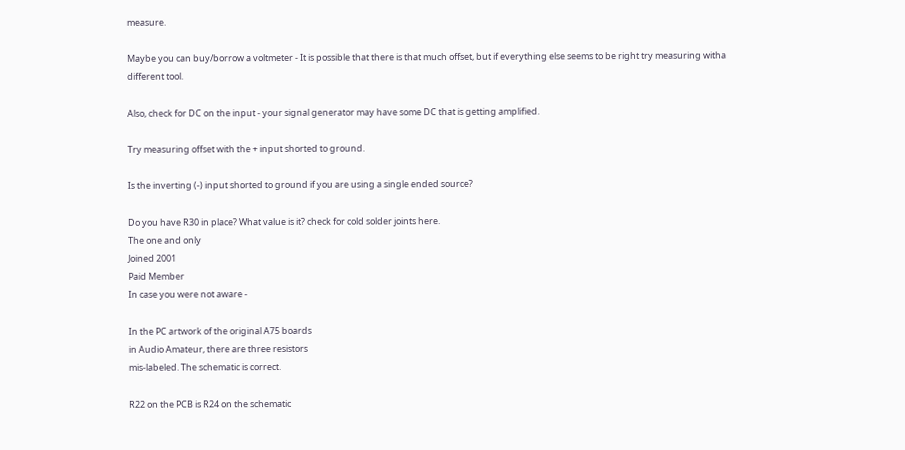measure.

Maybe you can buy/borrow a voltmeter - It is possible that there is that much offset, but if everything else seems to be right try measuring witha different tool.

Also, check for DC on the input - your signal generator may have some DC that is getting amplified.

Try measuring offset with the + input shorted to ground.

Is the inverting (-) input shorted to ground if you are using a single ended source?

Do you have R30 in place? What value is it? check for cold solder joints here.
The one and only
Joined 2001
Paid Member
In case you were not aware -

In the PC artwork of the original A75 boards
in Audio Amateur, there are three resistors
mis-labeled. The schematic is correct.

R22 on the PCB is R24 on the schematic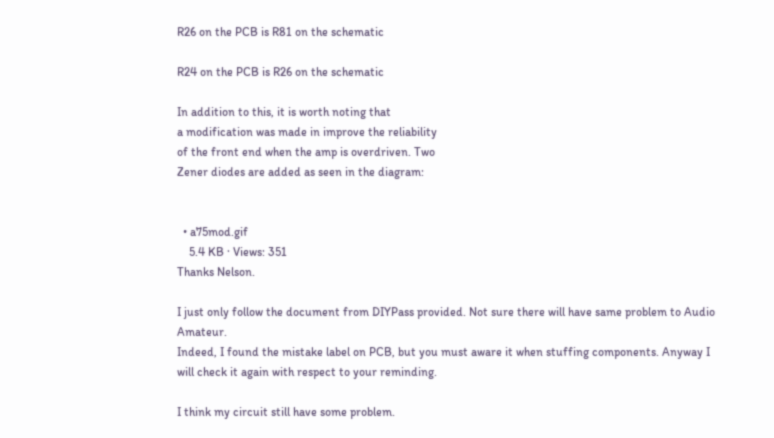R26 on the PCB is R81 on the schematic

R24 on the PCB is R26 on the schematic

In addition to this, it is worth noting that
a modification was made in improve the reliability
of the front end when the amp is overdriven. Two
Zener diodes are added as seen in the diagram:


  • a75mod.gif
    5.4 KB · Views: 351
Thanks Nelson.

I just only follow the document from DIYPass provided. Not sure there will have same problem to Audio Amateur.
Indeed, I found the mistake label on PCB, but you must aware it when stuffing components. Anyway I will check it again with respect to your reminding.

I think my circuit still have some problem.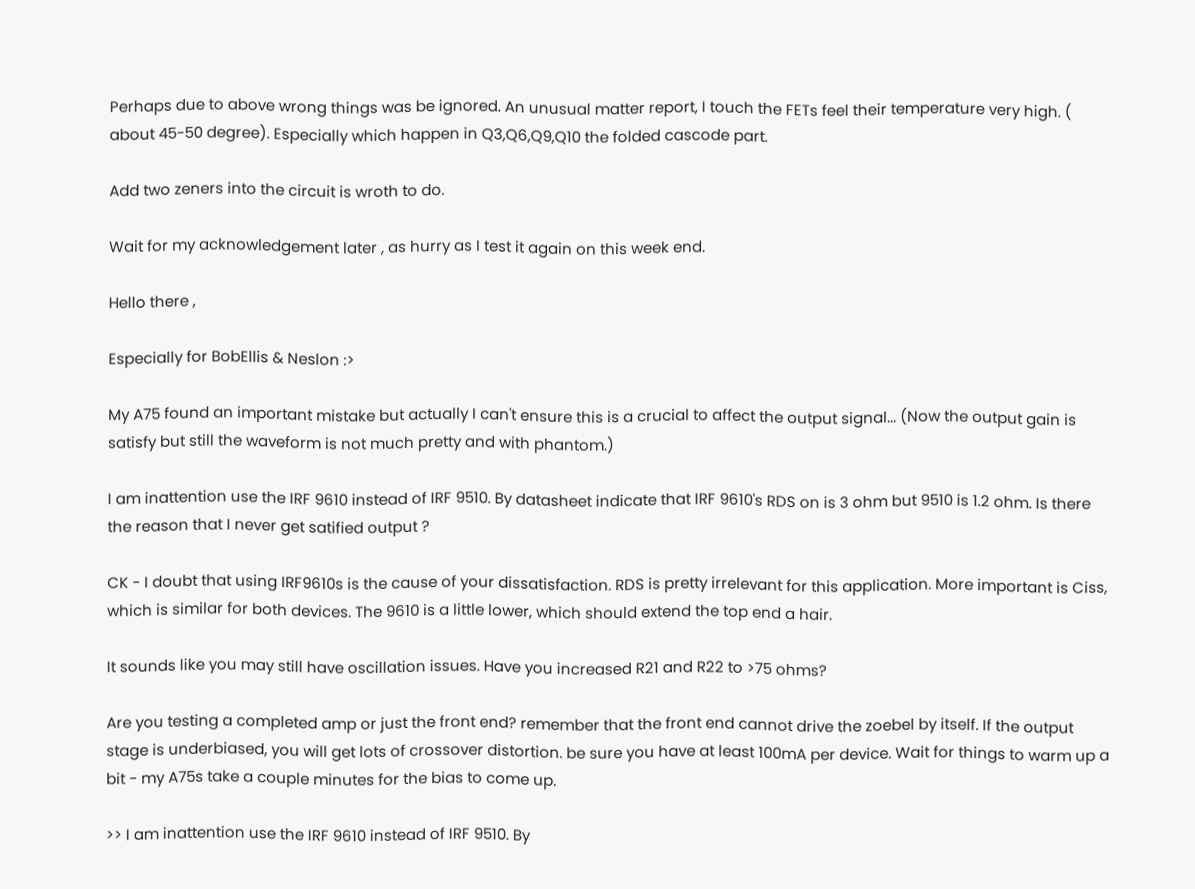Perhaps due to above wrong things was be ignored. An unusual matter report, I touch the FETs feel their temperature very high. ( about 45-50 degree). Especially which happen in Q3,Q6,Q9,Q10 the folded cascode part.

Add two zeners into the circuit is wroth to do.

Wait for my acknowledgement later , as hurry as I test it again on this week end.

Hello there ,

Especially for BobEllis & Neslon :>

My A75 found an important mistake but actually I can't ensure this is a crucial to affect the output signal... (Now the output gain is satisfy but still the waveform is not much pretty and with phantom.)

I am inattention use the IRF 9610 instead of IRF 9510. By datasheet indicate that IRF 9610's RDS on is 3 ohm but 9510 is 1.2 ohm. Is there the reason that I never get satified output ?

CK - I doubt that using IRF9610s is the cause of your dissatisfaction. RDS is pretty irrelevant for this application. More important is Ciss, which is similar for both devices. The 9610 is a little lower, which should extend the top end a hair.

It sounds like you may still have oscillation issues. Have you increased R21 and R22 to >75 ohms?

Are you testing a completed amp or just the front end? remember that the front end cannot drive the zoebel by itself. If the output stage is underbiased, you will get lots of crossover distortion. be sure you have at least 100mA per device. Wait for things to warm up a bit - my A75s take a couple minutes for the bias to come up.

>> I am inattention use the IRF 9610 instead of IRF 9510. By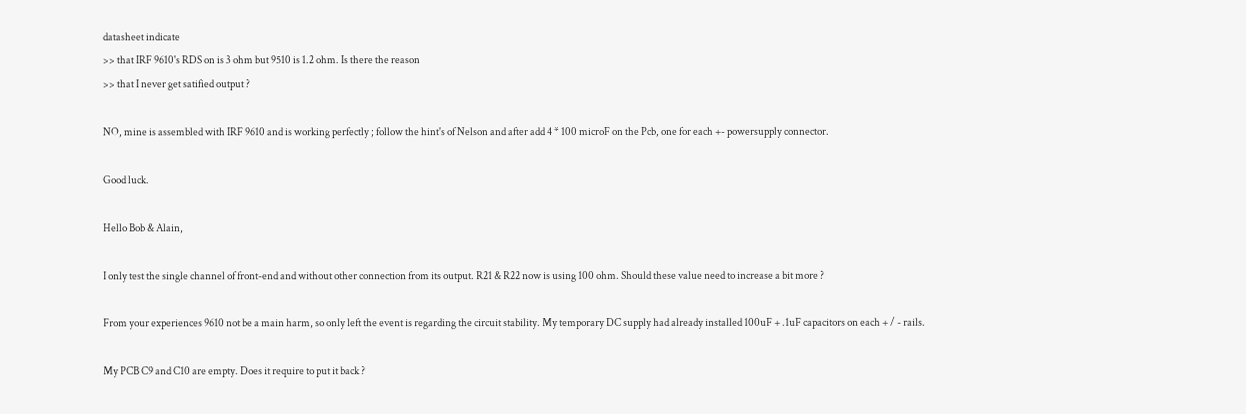datasheet indicate
>> that IRF 9610's RDS on is 3 ohm but 9510 is 1.2 ohm. Is there the reason
>> that I never get satified output ?

NO, mine is assembled with IRF 9610 and is working perfectly ; follow the hint's of Nelson and after add 4 * 100 microF on the Pcb, one for each +- powersupply connector.

Good luck.

Hello Bob & Alain,

I only test the single channel of front-end and without other connection from its output. R21 & R22 now is using 100 ohm. Should these value need to increase a bit more ?

From your experiences 9610 not be a main harm, so only left the event is regarding the circuit stability. My temporary DC supply had already installed 100uF + .1uF capacitors on each + / - rails.

My PCB C9 and C10 are empty. Does it require to put it back ?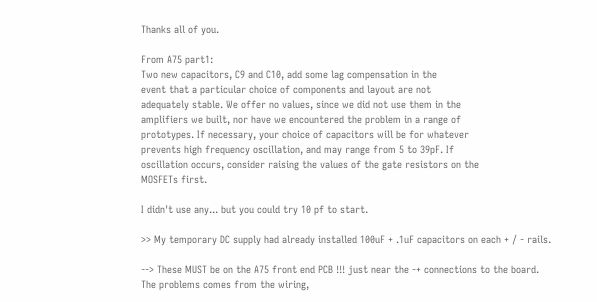Thanks all of you.

From A75 part1:
Two new capacitors, C9 and C10, add some lag compensation in the
event that a particular choice of components and layout are not
adequately stable. We offer no values, since we did not use them in the
amplifiers we built, nor have we encountered the problem in a range of
prototypes. If necessary, your choice of capacitors will be for whatever
prevents high frequency oscillation, and may range from 5 to 39pF. If
oscillation occurs, consider raising the values of the gate resistors on the
MOSFETs first.

I didn't use any... but you could try 10 pf to start.

>> My temporary DC supply had already installed 100uF + .1uF capacitors on each + / - rails.

--> These MUST be on the A75 front end PCB !!! just near the -+ connections to the board.
The problems comes from the wiring,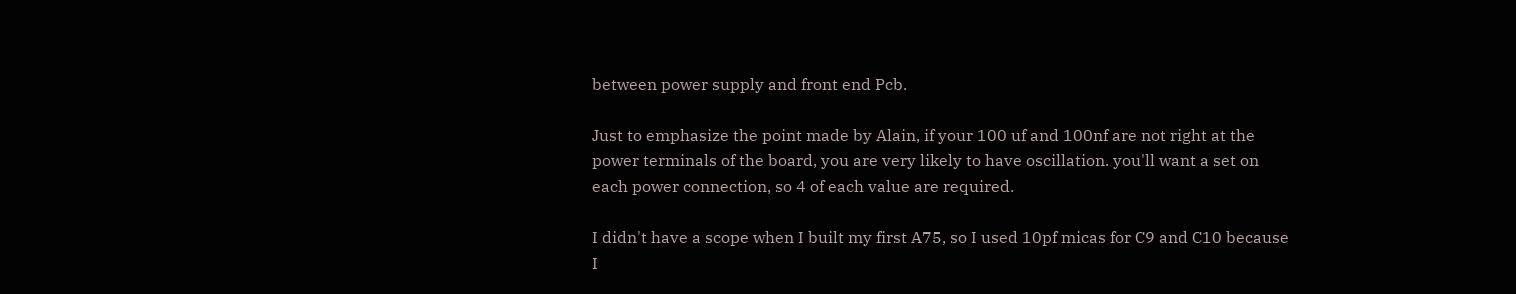between power supply and front end Pcb.

Just to emphasize the point made by Alain, if your 100 uf and 100nf are not right at the power terminals of the board, you are very likely to have oscillation. you'll want a set on each power connection, so 4 of each value are required.

I didn't have a scope when I built my first A75, so I used 10pf micas for C9 and C10 because I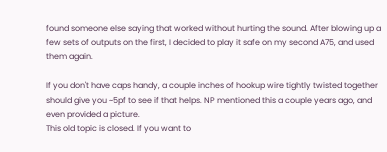found someone else saying that worked without hurting the sound. After blowing up a few sets of outputs on the first, I decided to play it safe on my second A75, and used them again.

If you don't have caps handy, a couple inches of hookup wire tightly twisted together should give you ~5pf to see if that helps. NP mentioned this a couple years ago, and even provided a picture.
This old topic is closed. If you want to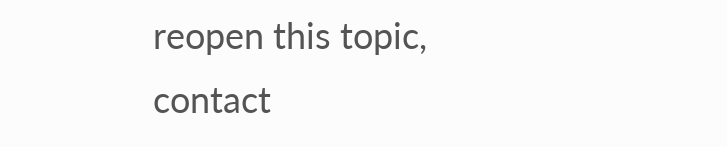reopen this topic, contact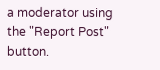a moderator using the "Report Post" button.